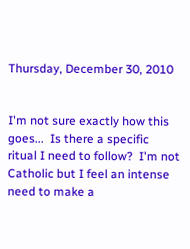Thursday, December 30, 2010


I'm not sure exactly how this goes...  Is there a specific ritual I need to follow?  I'm not Catholic but I feel an intense need to make a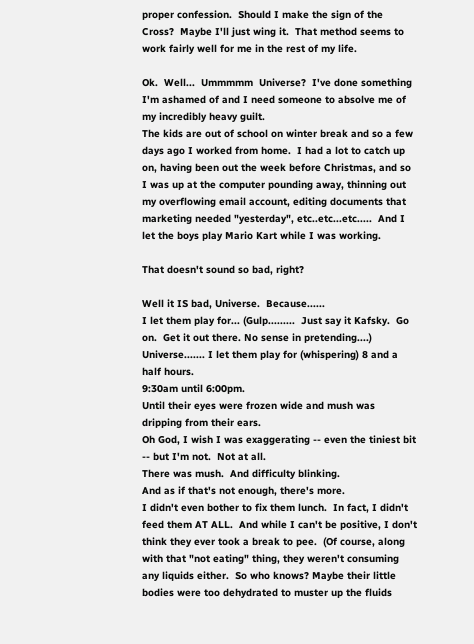proper confession.  Should I make the sign of the Cross?  Maybe I'll just wing it.  That method seems to work fairly well for me in the rest of my life.

Ok.  Well...  Ummmmm  Universe?  I've done something I'm ashamed of and I need someone to absolve me of my incredibly heavy guilt.
The kids are out of school on winter break and so a few days ago I worked from home.  I had a lot to catch up on, having been out the week before Christmas, and so I was up at the computer pounding away, thinning out my overflowing email account, editing documents that marketing needed "yesterday", etc..etc...etc.....  And I let the boys play Mario Kart while I was working.

That doesn't sound so bad, right?

Well it IS bad, Universe.  Because......
I let them play for... (Gulp.........  Just say it Kafsky.  Go on.  Get it out there. No sense in pretending....)
Universe....... I let them play for (whispering) 8 and a half hours.
9:30am until 6:00pm.
Until their eyes were frozen wide and mush was dripping from their ears.
Oh God, I wish I was exaggerating -- even the tiniest bit -- but I'm not.  Not at all.
There was mush.  And difficulty blinking.
And as if that's not enough, there's more.
I didn't even bother to fix them lunch.  In fact, I didn't feed them AT ALL.  And while I can't be positive, I don't think they ever took a break to pee.  (Of course, along with that "not eating" thing, they weren't consuming any liquids either.  So who knows? Maybe their little bodies were too dehydrated to muster up the fluids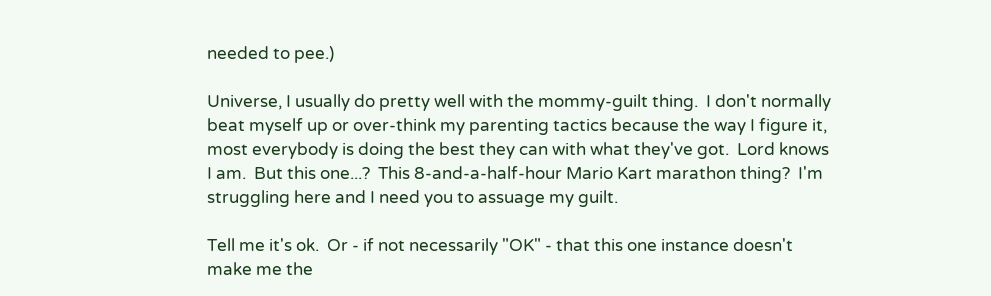needed to pee.)

Universe, I usually do pretty well with the mommy-guilt thing.  I don't normally beat myself up or over-think my parenting tactics because the way I figure it, most everybody is doing the best they can with what they've got.  Lord knows I am.  But this one...?  This 8-and-a-half-hour Mario Kart marathon thing?  I'm struggling here and I need you to assuage my guilt.

Tell me it's ok.  Or - if not necessarily "OK" - that this one instance doesn't make me the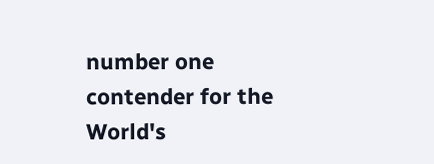number one contender for the World's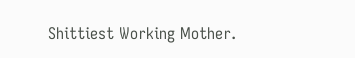Shittiest Working Mother.